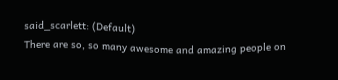said_scarlett: (Default)
There are so, so many awesome and amazing people on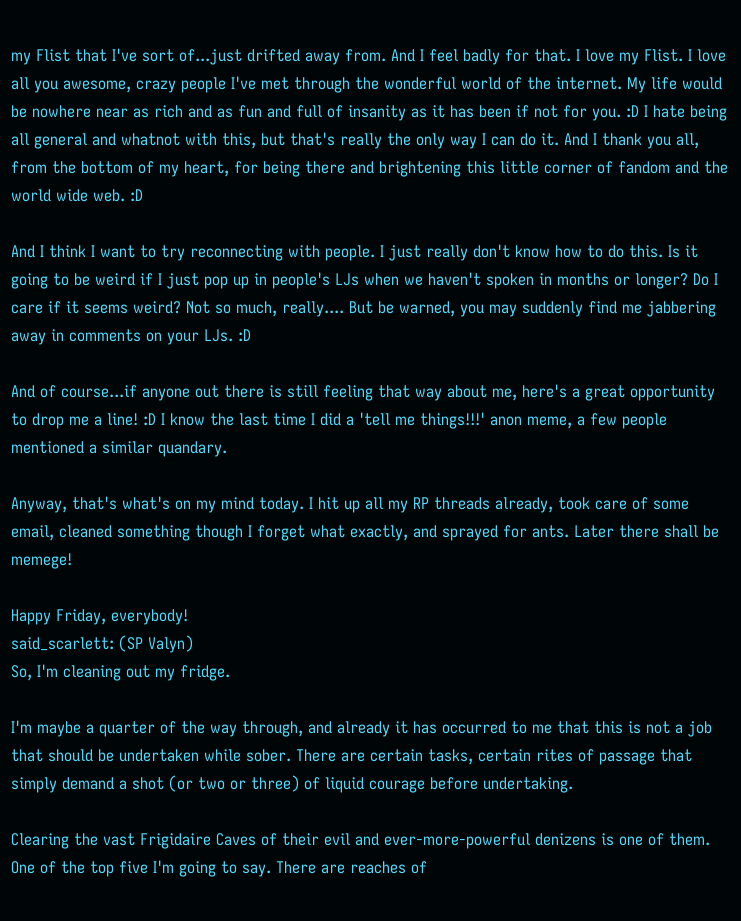my Flist that I've sort of...just drifted away from. And I feel badly for that. I love my Flist. I love all you awesome, crazy people I've met through the wonderful world of the internet. My life would be nowhere near as rich and as fun and full of insanity as it has been if not for you. :D I hate being all general and whatnot with this, but that's really the only way I can do it. And I thank you all, from the bottom of my heart, for being there and brightening this little corner of fandom and the world wide web. :D

And I think I want to try reconnecting with people. I just really don't know how to do this. Is it going to be weird if I just pop up in people's LJs when we haven't spoken in months or longer? Do I care if it seems weird? Not so much, really.... But be warned, you may suddenly find me jabbering away in comments on your LJs. :D

And of course...if anyone out there is still feeling that way about me, here's a great opportunity to drop me a line! :D I know the last time I did a 'tell me things!!!' anon meme, a few people mentioned a similar quandary.

Anyway, that's what's on my mind today. I hit up all my RP threads already, took care of some email, cleaned something though I forget what exactly, and sprayed for ants. Later there shall be memege!

Happy Friday, everybody!
said_scarlett: (SP Valyn)
So, I'm cleaning out my fridge.

I'm maybe a quarter of the way through, and already it has occurred to me that this is not a job that should be undertaken while sober. There are certain tasks, certain rites of passage that simply demand a shot (or two or three) of liquid courage before undertaking.

Clearing the vast Frigidaire Caves of their evil and ever-more-powerful denizens is one of them. One of the top five I'm going to say. There are reaches of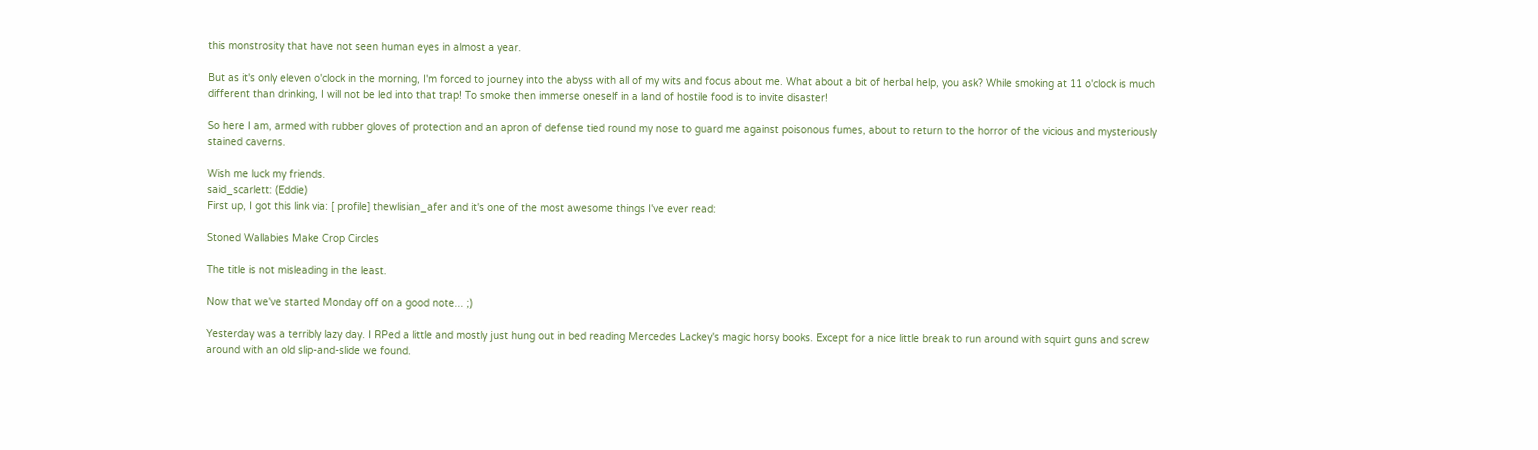this monstrosity that have not seen human eyes in almost a year.

But as it's only eleven o'clock in the morning, I'm forced to journey into the abyss with all of my wits and focus about me. What about a bit of herbal help, you ask? While smoking at 11 o'clock is much different than drinking, I will not be led into that trap! To smoke then immerse oneself in a land of hostile food is to invite disaster!

So here I am, armed with rubber gloves of protection and an apron of defense tied round my nose to guard me against poisonous fumes, about to return to the horror of the vicious and mysteriously stained caverns.

Wish me luck my friends.
said_scarlett: (Eddie)
First up, I got this link via: [ profile] thewlisian_afer and it's one of the most awesome things I've ever read:

Stoned Wallabies Make Crop Circles

The title is not misleading in the least.

Now that we've started Monday off on a good note... ;)

Yesterday was a terribly lazy day. I RPed a little and mostly just hung out in bed reading Mercedes Lackey's magic horsy books. Except for a nice little break to run around with squirt guns and screw around with an old slip-and-slide we found.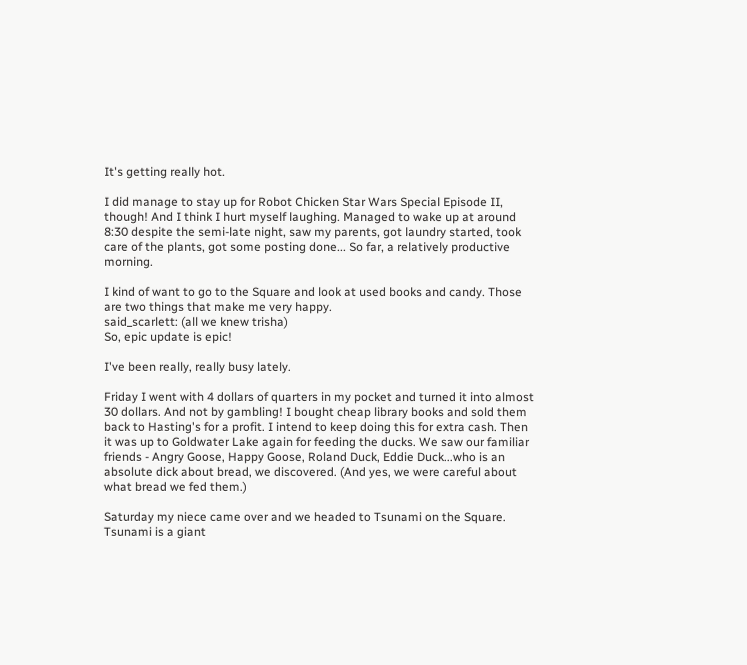It's getting really hot.

I did manage to stay up for Robot Chicken Star Wars Special Episode II, though! And I think I hurt myself laughing. Managed to wake up at around 8:30 despite the semi-late night, saw my parents, got laundry started, took care of the plants, got some posting done... So far, a relatively productive morning.

I kind of want to go to the Square and look at used books and candy. Those are two things that make me very happy.
said_scarlett: (all we knew trisha)
So, epic update is epic!

I've been really, really busy lately.

Friday I went with 4 dollars of quarters in my pocket and turned it into almost 30 dollars. And not by gambling! I bought cheap library books and sold them back to Hasting's for a profit. I intend to keep doing this for extra cash. Then it was up to Goldwater Lake again for feeding the ducks. We saw our familiar friends - Angry Goose, Happy Goose, Roland Duck, Eddie Duck...who is an absolute dick about bread, we discovered. (And yes, we were careful about what bread we fed them.)

Saturday my niece came over and we headed to Tsunami on the Square. Tsunami is a giant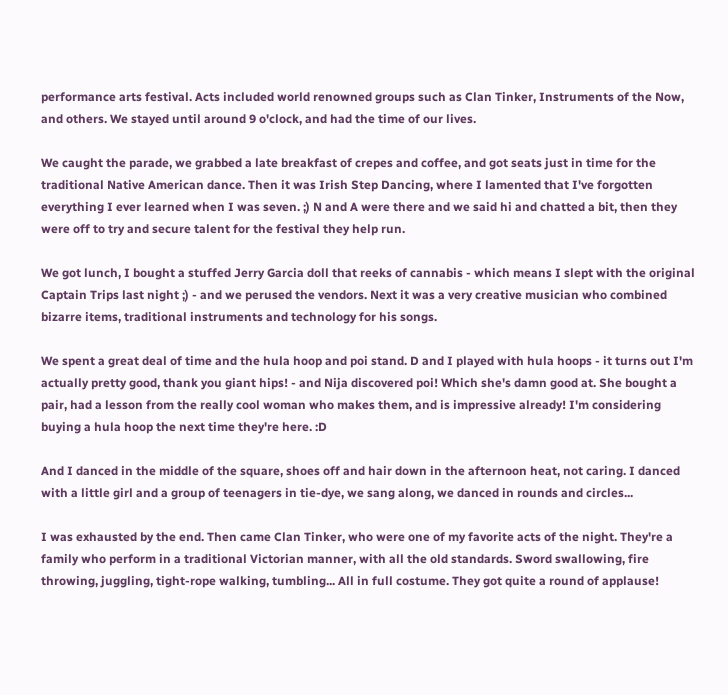performance arts festival. Acts included world renowned groups such as Clan Tinker, Instruments of the Now, and others. We stayed until around 9 o'clock, and had the time of our lives.

We caught the parade, we grabbed a late breakfast of crepes and coffee, and got seats just in time for the traditional Native American dance. Then it was Irish Step Dancing, where I lamented that I've forgotten everything I ever learned when I was seven. ;) N and A were there and we said hi and chatted a bit, then they were off to try and secure talent for the festival they help run.

We got lunch, I bought a stuffed Jerry Garcia doll that reeks of cannabis - which means I slept with the original Captain Trips last night ;) - and we perused the vendors. Next it was a very creative musician who combined bizarre items, traditional instruments and technology for his songs.

We spent a great deal of time and the hula hoop and poi stand. D and I played with hula hoops - it turns out I'm actually pretty good, thank you giant hips! - and Nija discovered poi! Which she's damn good at. She bought a pair, had a lesson from the really cool woman who makes them, and is impressive already! I'm considering buying a hula hoop the next time they're here. :D

And I danced in the middle of the square, shoes off and hair down in the afternoon heat, not caring. I danced with a little girl and a group of teenagers in tie-dye, we sang along, we danced in rounds and circles...

I was exhausted by the end. Then came Clan Tinker, who were one of my favorite acts of the night. They're a family who perform in a traditional Victorian manner, with all the old standards. Sword swallowing, fire throwing, juggling, tight-rope walking, tumbling... All in full costume. They got quite a round of applause!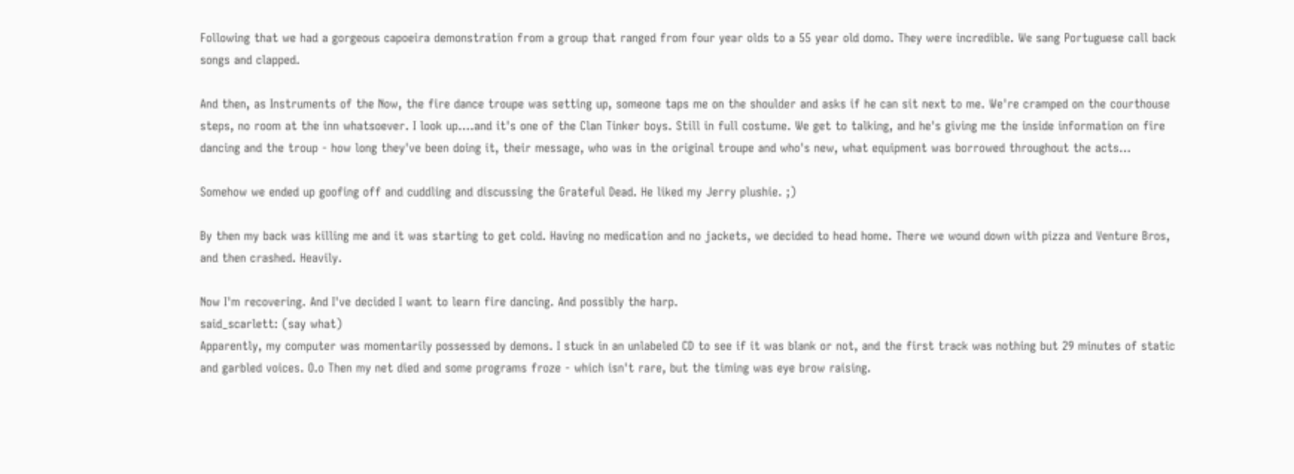Following that we had a gorgeous capoeira demonstration from a group that ranged from four year olds to a 55 year old domo. They were incredible. We sang Portuguese call back songs and clapped.

And then, as Instruments of the Now, the fire dance troupe was setting up, someone taps me on the shoulder and asks if he can sit next to me. We're cramped on the courthouse steps, no room at the inn whatsoever. I look up....and it's one of the Clan Tinker boys. Still in full costume. We get to talking, and he's giving me the inside information on fire dancing and the troup - how long they've been doing it, their message, who was in the original troupe and who's new, what equipment was borrowed throughout the acts...

Somehow we ended up goofing off and cuddling and discussing the Grateful Dead. He liked my Jerry plushie. ;)

By then my back was killing me and it was starting to get cold. Having no medication and no jackets, we decided to head home. There we wound down with pizza and Venture Bros, and then crashed. Heavily.

Now I'm recovering. And I've decided I want to learn fire dancing. And possibly the harp.
said_scarlett: (say what)
Apparently, my computer was momentarily possessed by demons. I stuck in an unlabeled CD to see if it was blank or not, and the first track was nothing but 29 minutes of static and garbled voices. O.o Then my net died and some programs froze - which isn't rare, but the timing was eye brow raising.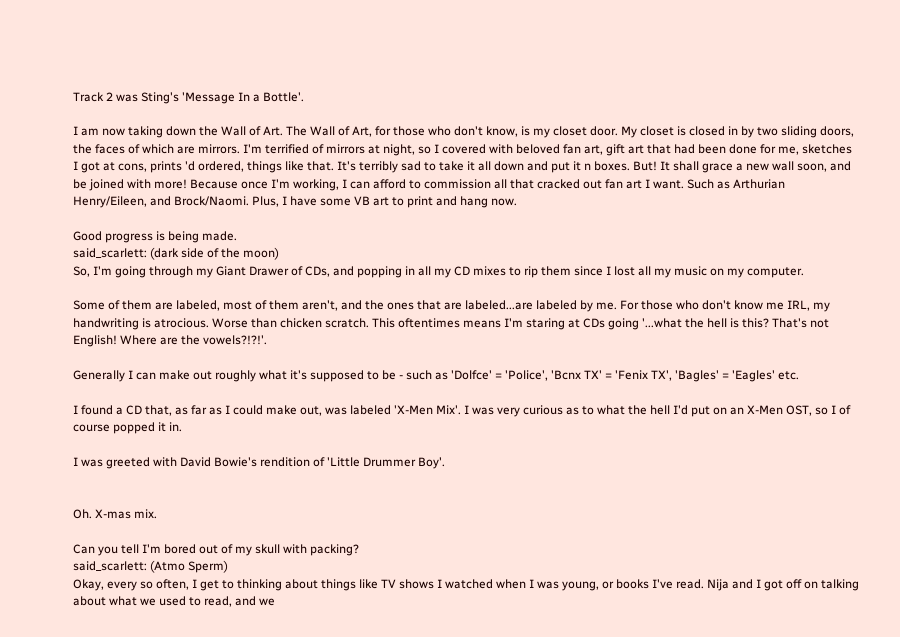Track 2 was Sting's 'Message In a Bottle'.

I am now taking down the Wall of Art. The Wall of Art, for those who don't know, is my closet door. My closet is closed in by two sliding doors, the faces of which are mirrors. I'm terrified of mirrors at night, so I covered with beloved fan art, gift art that had been done for me, sketches I got at cons, prints 'd ordered, things like that. It's terribly sad to take it all down and put it n boxes. But! It shall grace a new wall soon, and be joined with more! Because once I'm working, I can afford to commission all that cracked out fan art I want. Such as Arthurian Henry/Eileen, and Brock/Naomi. Plus, I have some VB art to print and hang now.

Good progress is being made.
said_scarlett: (dark side of the moon)
So, I'm going through my Giant Drawer of CDs, and popping in all my CD mixes to rip them since I lost all my music on my computer.

Some of them are labeled, most of them aren't, and the ones that are labeled...are labeled by me. For those who don't know me IRL, my handwriting is atrocious. Worse than chicken scratch. This oftentimes means I'm staring at CDs going '...what the hell is this? That's not English! Where are the vowels?!?!'.

Generally I can make out roughly what it's supposed to be - such as 'Dolfce' = 'Police', 'Bcnx TX' = 'Fenix TX', 'Bagles' = 'Eagles' etc.

I found a CD that, as far as I could make out, was labeled 'X-Men Mix'. I was very curious as to what the hell I'd put on an X-Men OST, so I of course popped it in.

I was greeted with David Bowie's rendition of 'Little Drummer Boy'.


Oh. X-mas mix.

Can you tell I'm bored out of my skull with packing?
said_scarlett: (Atmo Sperm)
Okay, every so often, I get to thinking about things like TV shows I watched when I was young, or books I've read. Nija and I got off on talking about what we used to read, and we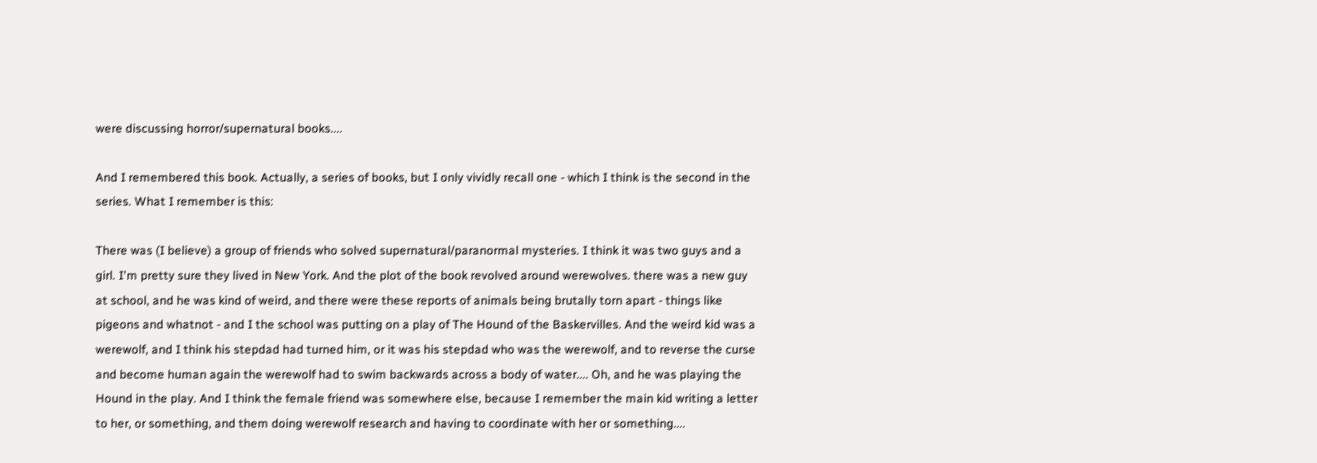were discussing horror/supernatural books....

And I remembered this book. Actually, a series of books, but I only vividly recall one - which I think is the second in the series. What I remember is this:

There was (I believe) a group of friends who solved supernatural/paranormal mysteries. I think it was two guys and a girl. I'm pretty sure they lived in New York. And the plot of the book revolved around werewolves. there was a new guy at school, and he was kind of weird, and there were these reports of animals being brutally torn apart - things like pigeons and whatnot - and I the school was putting on a play of The Hound of the Baskervilles. And the weird kid was a werewolf, and I think his stepdad had turned him, or it was his stepdad who was the werewolf, and to reverse the curse and become human again the werewolf had to swim backwards across a body of water.... Oh, and he was playing the Hound in the play. And I think the female friend was somewhere else, because I remember the main kid writing a letter to her, or something, and them doing werewolf research and having to coordinate with her or something....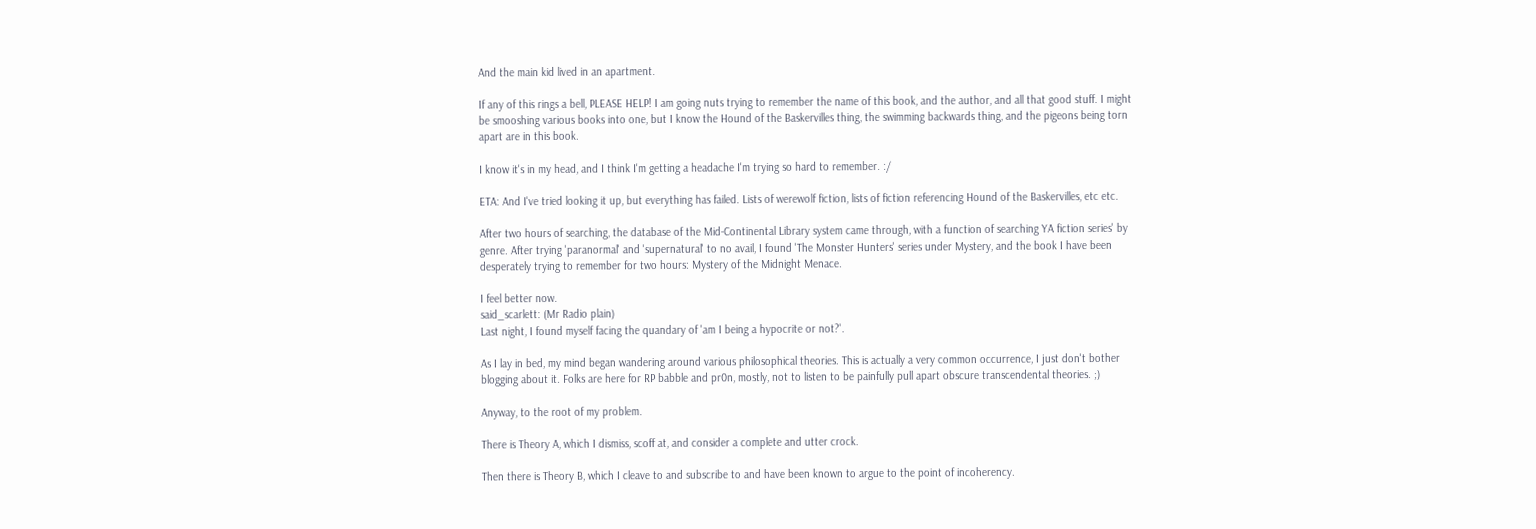And the main kid lived in an apartment.

If any of this rings a bell, PLEASE HELP! I am going nuts trying to remember the name of this book, and the author, and all that good stuff. I might be smooshing various books into one, but I know the Hound of the Baskervilles thing, the swimming backwards thing, and the pigeons being torn apart are in this book.

I know it's in my head, and I think I'm getting a headache I'm trying so hard to remember. :/

ETA: And I've tried looking it up, but everything has failed. Lists of werewolf fiction, lists of fiction referencing Hound of the Baskervilles, etc etc.

After two hours of searching, the database of the Mid-Continental Library system came through, with a function of searching YA fiction series' by genre. After trying 'paranormal' and 'supernatural' to no avail, I found 'The Monster Hunters' series under Mystery, and the book I have been desperately trying to remember for two hours: Mystery of the Midnight Menace.

I feel better now.
said_scarlett: (Mr Radio plain)
Last night, I found myself facing the quandary of 'am I being a hypocrite or not?'.

As I lay in bed, my mind began wandering around various philosophical theories. This is actually a very common occurrence, I just don't bother blogging about it. Folks are here for RP babble and pr0n, mostly, not to listen to be painfully pull apart obscure transcendental theories. ;)

Anyway, to the root of my problem.

There is Theory A, which I dismiss, scoff at, and consider a complete and utter crock.

Then there is Theory B, which I cleave to and subscribe to and have been known to argue to the point of incoherency.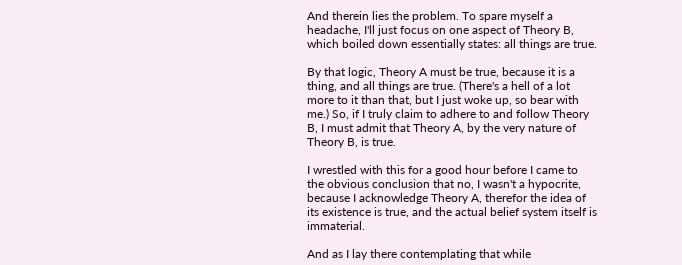And therein lies the problem. To spare myself a headache, I'll just focus on one aspect of Theory B, which boiled down essentially states: all things are true.

By that logic, Theory A must be true, because it is a thing, and all things are true. (There's a hell of a lot more to it than that, but I just woke up, so bear with me.) So, if I truly claim to adhere to and follow Theory B, I must admit that Theory A, by the very nature of Theory B, is true.

I wrestled with this for a good hour before I came to the obvious conclusion that no, I wasn't a hypocrite, because I acknowledge Theory A, therefor the idea of its existence is true, and the actual belief system itself is immaterial.

And as I lay there contemplating that while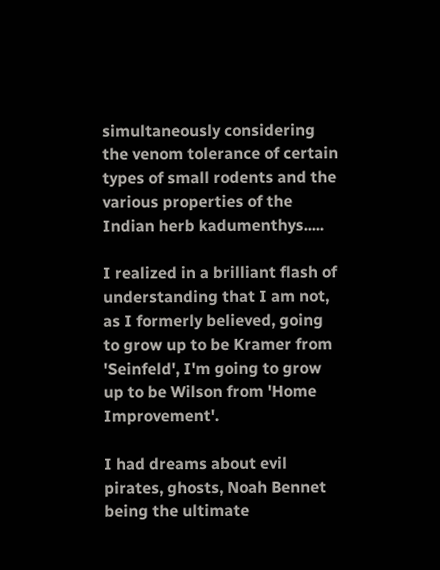simultaneously considering the venom tolerance of certain types of small rodents and the various properties of the Indian herb kadumenthys.....

I realized in a brilliant flash of understanding that I am not, as I formerly believed, going to grow up to be Kramer from 'Seinfeld', I'm going to grow up to be Wilson from 'Home Improvement'.

I had dreams about evil pirates, ghosts, Noah Bennet being the ultimate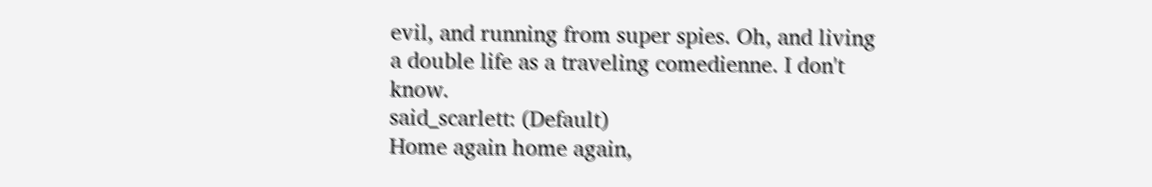evil, and running from super spies. Oh, and living a double life as a traveling comedienne. I don't know.
said_scarlett: (Default)
Home again home again,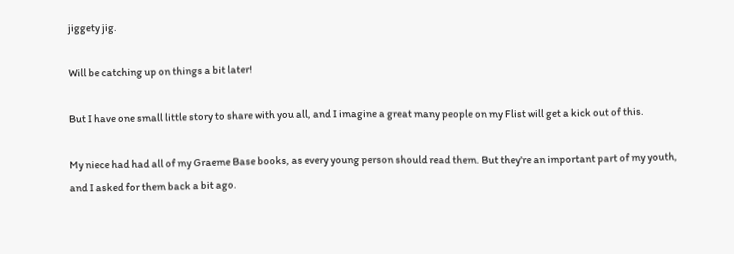jiggety jig.

Will be catching up on things a bit later!

But I have one small little story to share with you all, and I imagine a great many people on my Flist will get a kick out of this.

My niece had had all of my Graeme Base books, as every young person should read them. But they're an important part of my youth, and I asked for them back a bit ago.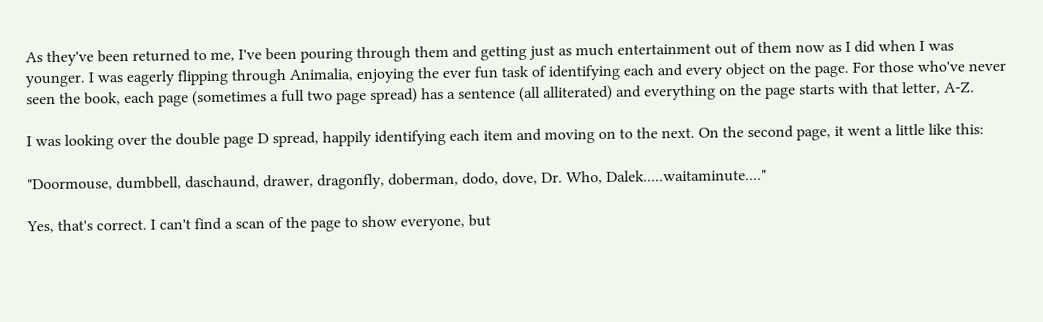As they've been returned to me, I've been pouring through them and getting just as much entertainment out of them now as I did when I was younger. I was eagerly flipping through Animalia, enjoying the ever fun task of identifying each and every object on the page. For those who've never seen the book, each page (sometimes a full two page spread) has a sentence (all alliterated) and everything on the page starts with that letter, A-Z.

I was looking over the double page D spread, happily identifying each item and moving on to the next. On the second page, it went a little like this:

"Doormouse, dumbbell, daschaund, drawer, dragonfly, doberman, dodo, dove, Dr. Who, Dalek.....waitaminute...."

Yes, that's correct. I can't find a scan of the page to show everyone, but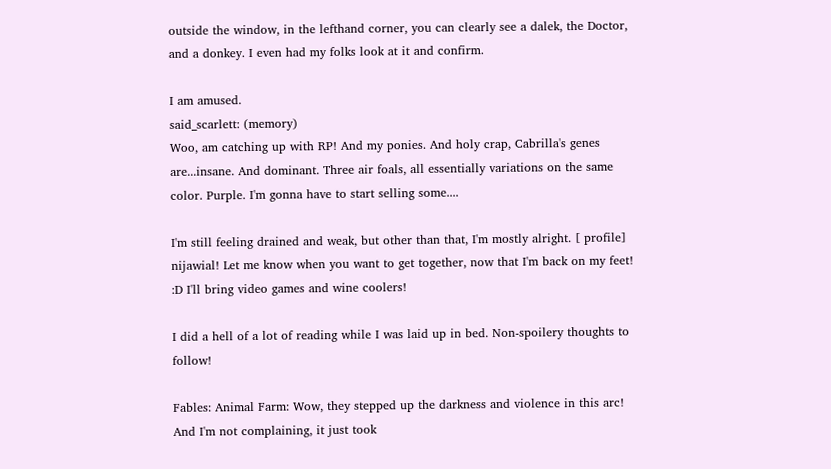outside the window, in the lefthand corner, you can clearly see a dalek, the Doctor, and a donkey. I even had my folks look at it and confirm.

I am amused.
said_scarlett: (memory)
Woo, am catching up with RP! And my ponies. And holy crap, Cabrilla's genes are...insane. And dominant. Three air foals, all essentially variations on the same color. Purple. I'm gonna have to start selling some....

I'm still feeling drained and weak, but other than that, I'm mostly alright. [ profile] nijawial! Let me know when you want to get together, now that I'm back on my feet! :D I'll bring video games and wine coolers!

I did a hell of a lot of reading while I was laid up in bed. Non-spoilery thoughts to follow!

Fables: Animal Farm: Wow, they stepped up the darkness and violence in this arc! And I'm not complaining, it just took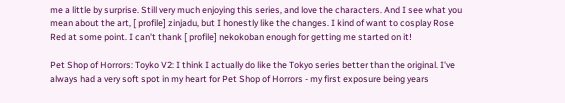me a little by surprise. Still very much enjoying this series, and love the characters. And I see what you mean about the art, [ profile] zinjadu, but I honestly like the changes. I kind of want to cosplay Rose Red at some point. I can't thank [ profile] nekokoban enough for getting me started on it!

Pet Shop of Horrors: Toyko V2: I think I actually do like the Tokyo series better than the original. I've always had a very soft spot in my heart for Pet Shop of Horrors - my first exposure being years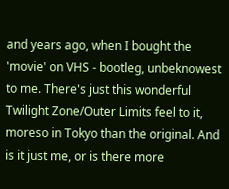and years ago, when I bought the 'movie' on VHS - bootleg, unbeknowest to me. There's just this wonderful Twilight Zone/Outer Limits feel to it, moreso in Tokyo than the original. And is it just me, or is there more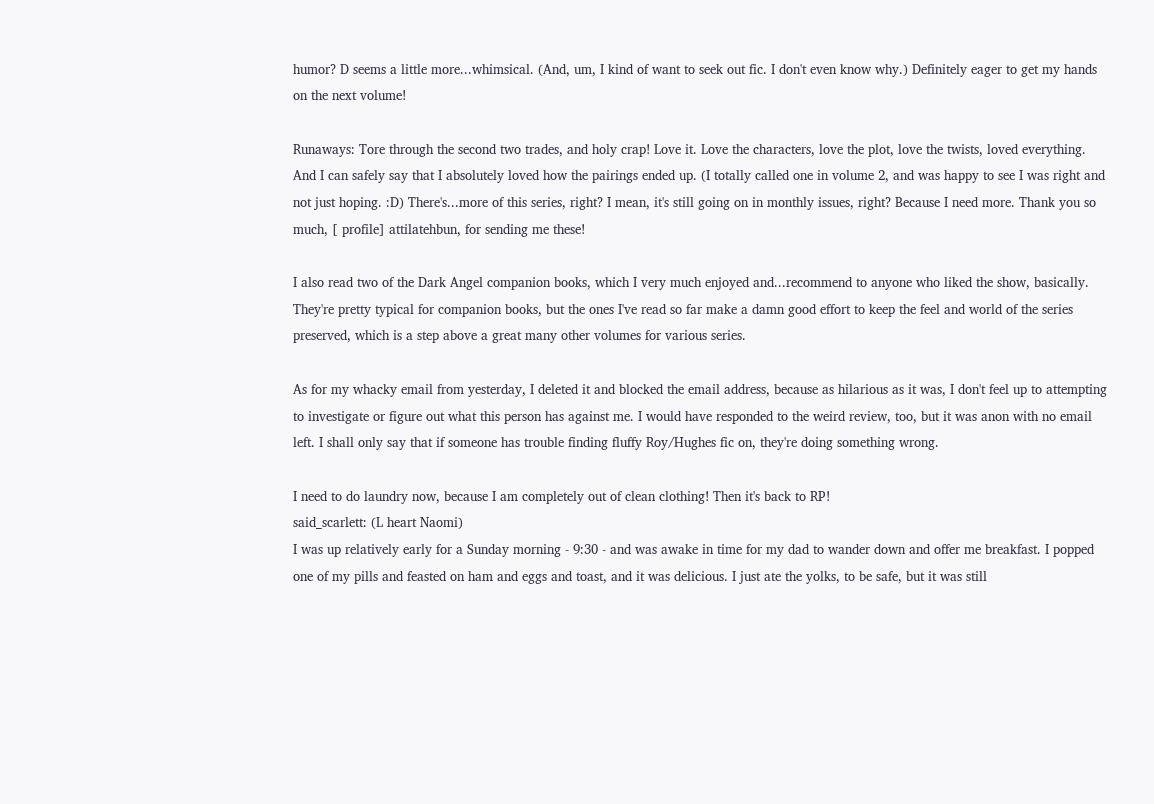humor? D seems a little more...whimsical. (And, um, I kind of want to seek out fic. I don't even know why.) Definitely eager to get my hands on the next volume!

Runaways: Tore through the second two trades, and holy crap! Love it. Love the characters, love the plot, love the twists, loved everything. And I can safely say that I absolutely loved how the pairings ended up. (I totally called one in volume 2, and was happy to see I was right and not just hoping. :D) There's...more of this series, right? I mean, it's still going on in monthly issues, right? Because I need more. Thank you so much, [ profile] attilatehbun, for sending me these!

I also read two of the Dark Angel companion books, which I very much enjoyed and...recommend to anyone who liked the show, basically. They're pretty typical for companion books, but the ones I've read so far make a damn good effort to keep the feel and world of the series preserved, which is a step above a great many other volumes for various series.

As for my whacky email from yesterday, I deleted it and blocked the email address, because as hilarious as it was, I don't feel up to attempting to investigate or figure out what this person has against me. I would have responded to the weird review, too, but it was anon with no email left. I shall only say that if someone has trouble finding fluffy Roy/Hughes fic on, they're doing something wrong.

I need to do laundry now, because I am completely out of clean clothing! Then it's back to RP!
said_scarlett: (L heart Naomi)
I was up relatively early for a Sunday morning - 9:30 - and was awake in time for my dad to wander down and offer me breakfast. I popped one of my pills and feasted on ham and eggs and toast, and it was delicious. I just ate the yolks, to be safe, but it was still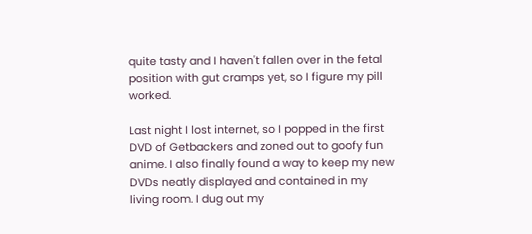quite tasty and I haven't fallen over in the fetal position with gut cramps yet, so I figure my pill worked.

Last night I lost internet, so I popped in the first DVD of Getbackers and zoned out to goofy fun anime. I also finally found a way to keep my new DVDs neatly displayed and contained in my living room. I dug out my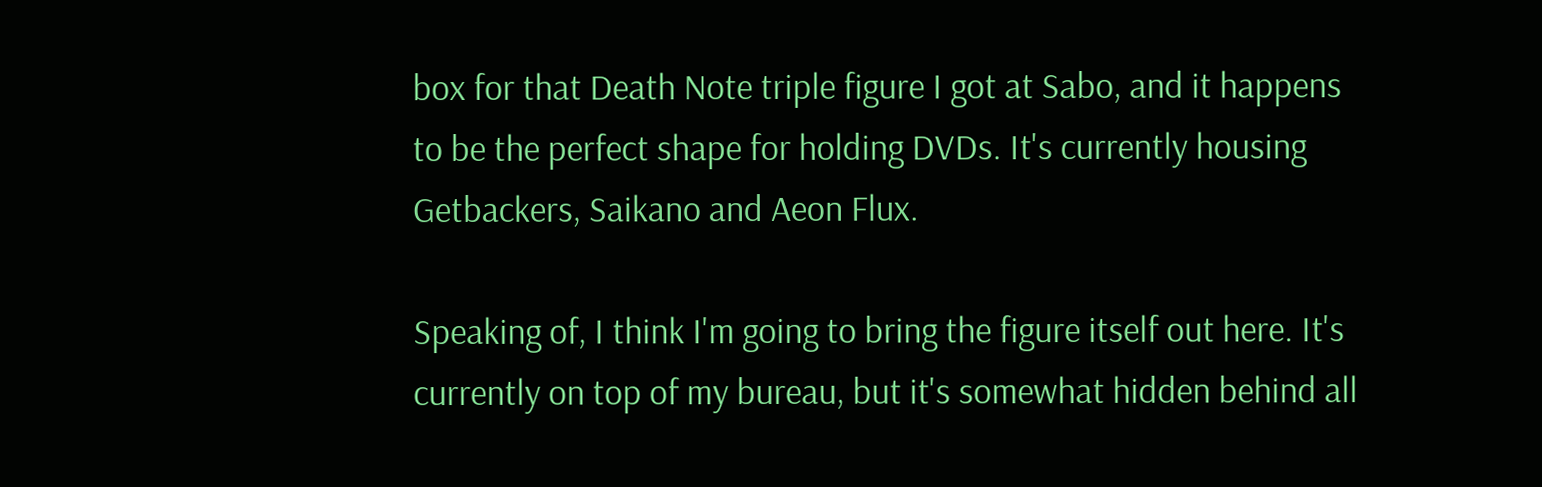box for that Death Note triple figure I got at Sabo, and it happens to be the perfect shape for holding DVDs. It's currently housing Getbackers, Saikano and Aeon Flux.

Speaking of, I think I'm going to bring the figure itself out here. It's currently on top of my bureau, but it's somewhat hidden behind all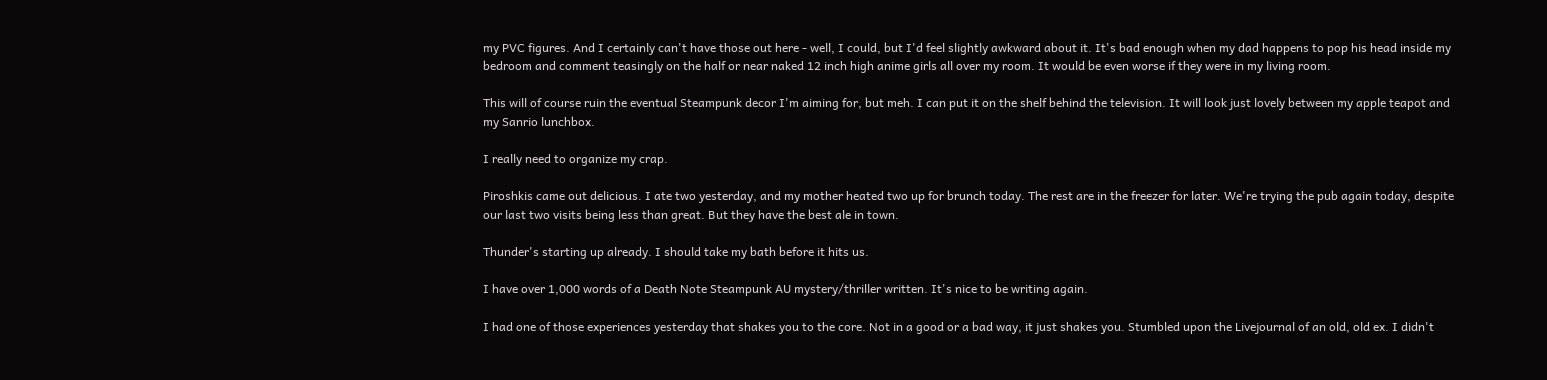my PVC figures. And I certainly can't have those out here - well, I could, but I'd feel slightly awkward about it. It's bad enough when my dad happens to pop his head inside my bedroom and comment teasingly on the half or near naked 12 inch high anime girls all over my room. It would be even worse if they were in my living room.

This will of course ruin the eventual Steampunk decor I'm aiming for, but meh. I can put it on the shelf behind the television. It will look just lovely between my apple teapot and my Sanrio lunchbox.

I really need to organize my crap.

Piroshkis came out delicious. I ate two yesterday, and my mother heated two up for brunch today. The rest are in the freezer for later. We're trying the pub again today, despite our last two visits being less than great. But they have the best ale in town.

Thunder's starting up already. I should take my bath before it hits us.

I have over 1,000 words of a Death Note Steampunk AU mystery/thriller written. It's nice to be writing again.

I had one of those experiences yesterday that shakes you to the core. Not in a good or a bad way, it just shakes you. Stumbled upon the Livejournal of an old, old ex. I didn't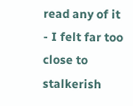read any of it - I felt far too close to stalkerish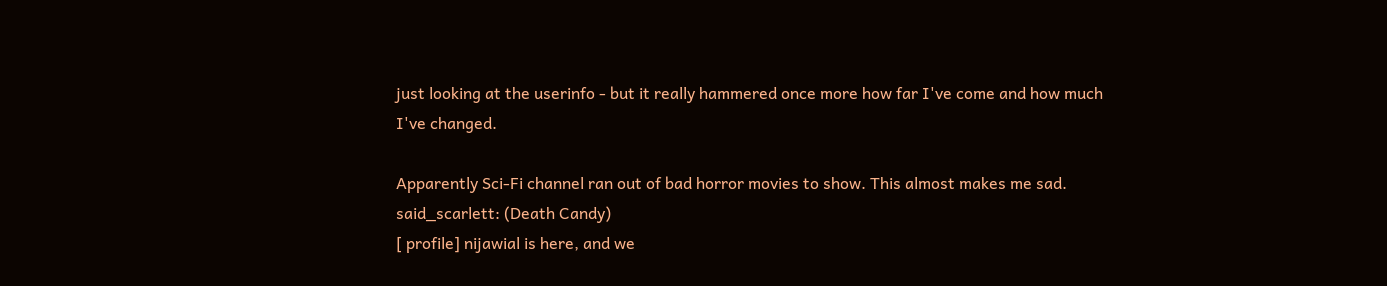just looking at the userinfo - but it really hammered once more how far I've come and how much I've changed.

Apparently Sci-Fi channel ran out of bad horror movies to show. This almost makes me sad.
said_scarlett: (Death Candy)
[ profile] nijawial is here, and we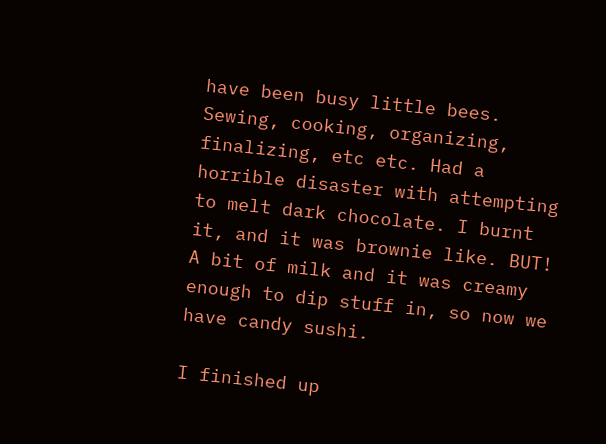have been busy little bees. Sewing, cooking, organizing, finalizing, etc etc. Had a horrible disaster with attempting to melt dark chocolate. I burnt it, and it was brownie like. BUT! A bit of milk and it was creamy enough to dip stuff in, so now we have candy sushi.

I finished up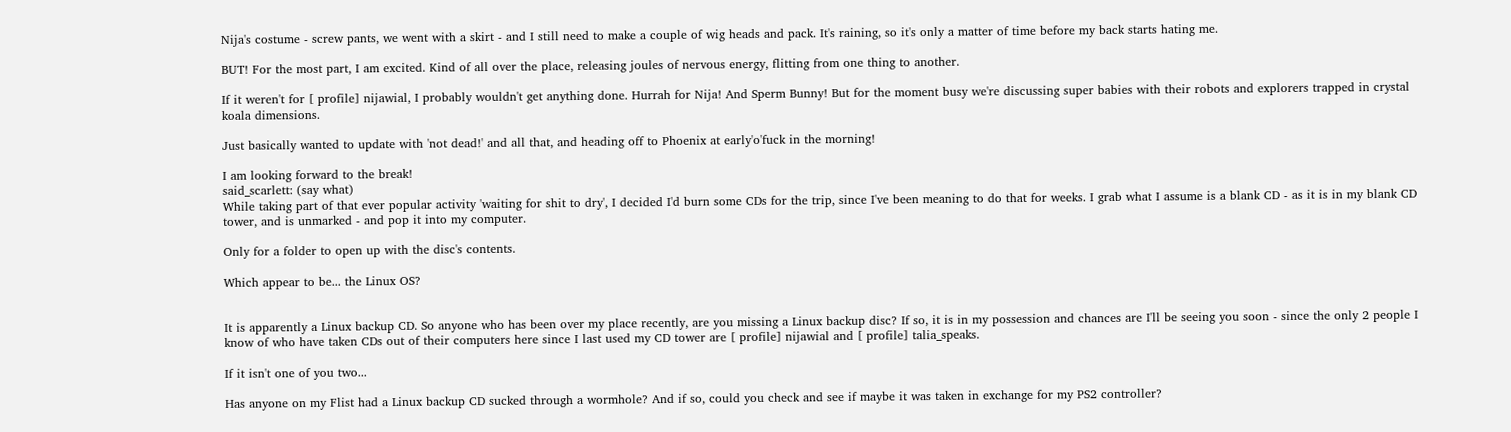Nija's costume - screw pants, we went with a skirt - and I still need to make a couple of wig heads and pack. It's raining, so it's only a matter of time before my back starts hating me.

BUT! For the most part, I am excited. Kind of all over the place, releasing joules of nervous energy, flitting from one thing to another.

If it weren't for [ profile] nijawial, I probably wouldn't get anything done. Hurrah for Nija! And Sperm Bunny! But for the moment busy we're discussing super babies with their robots and explorers trapped in crystal koala dimensions.

Just basically wanted to update with 'not dead!' and all that, and heading off to Phoenix at early'o'fuck in the morning!

I am looking forward to the break!
said_scarlett: (say what)
While taking part of that ever popular activity 'waiting for shit to dry', I decided I'd burn some CDs for the trip, since I've been meaning to do that for weeks. I grab what I assume is a blank CD - as it is in my blank CD tower, and is unmarked - and pop it into my computer.

Only for a folder to open up with the disc's contents.

Which appear to be... the Linux OS?


It is apparently a Linux backup CD. So anyone who has been over my place recently, are you missing a Linux backup disc? If so, it is in my possession and chances are I'll be seeing you soon - since the only 2 people I know of who have taken CDs out of their computers here since I last used my CD tower are [ profile] nijawial and [ profile] talia_speaks.

If it isn't one of you two...

Has anyone on my Flist had a Linux backup CD sucked through a wormhole? And if so, could you check and see if maybe it was taken in exchange for my PS2 controller?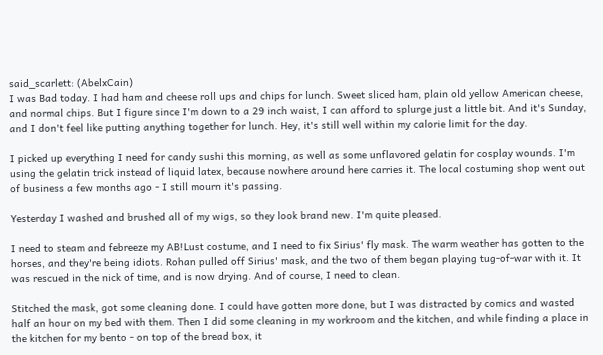said_scarlett: (AbelxCain)
I was Bad today. I had ham and cheese roll ups and chips for lunch. Sweet sliced ham, plain old yellow American cheese, and normal chips. But I figure since I'm down to a 29 inch waist, I can afford to splurge just a little bit. And it's Sunday, and I don't feel like putting anything together for lunch. Hey, it's still well within my calorie limit for the day.

I picked up everything I need for candy sushi this morning, as well as some unflavored gelatin for cosplay wounds. I'm using the gelatin trick instead of liquid latex, because nowhere around here carries it. The local costuming shop went out of business a few months ago - I still mourn it's passing.

Yesterday I washed and brushed all of my wigs, so they look brand new. I'm quite pleased.

I need to steam and febreeze my AB!Lust costume, and I need to fix Sirius' fly mask. The warm weather has gotten to the horses, and they're being idiots. Rohan pulled off Sirius' mask, and the two of them began playing tug-of-war with it. It was rescued in the nick of time, and is now drying. And of course, I need to clean.

Stitched the mask, got some cleaning done. I could have gotten more done, but I was distracted by comics and wasted half an hour on my bed with them. Then I did some cleaning in my workroom and the kitchen, and while finding a place in the kitchen for my bento - on top of the bread box, it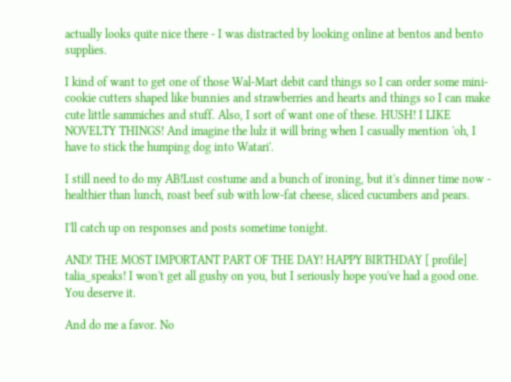actually looks quite nice there - I was distracted by looking online at bentos and bento supplies.

I kind of want to get one of those Wal-Mart debit card things so I can order some mini-cookie cutters shaped like bunnies and strawberries and hearts and things so I can make cute little sammiches and stuff. Also, I sort of want one of these. HUSH! I LIKE NOVELTY THINGS! And imagine the lulz it will bring when I casually mention 'oh, I have to stick the humping dog into Watari'.

I still need to do my AB!Lust costume and a bunch of ironing, but it's dinner time now - healthier than lunch, roast beef sub with low-fat cheese, sliced cucumbers and pears.

I'll catch up on responses and posts sometime tonight.

AND! THE MOST IMPORTANT PART OF THE DAY! HAPPY BIRTHDAY [ profile] talia_speaks! I won't get all gushy on you, but I seriously hope you've had a good one. You deserve it.

And do me a favor. No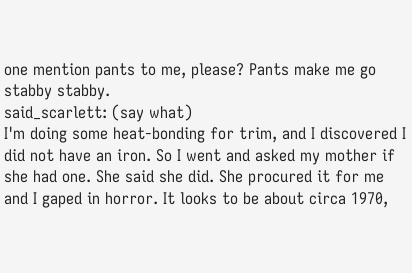one mention pants to me, please? Pants make me go stabby stabby.
said_scarlett: (say what)
I'm doing some heat-bonding for trim, and I discovered I did not have an iron. So I went and asked my mother if she had one. She said she did. She procured it for me and I gaped in horror. It looks to be about circa 1970,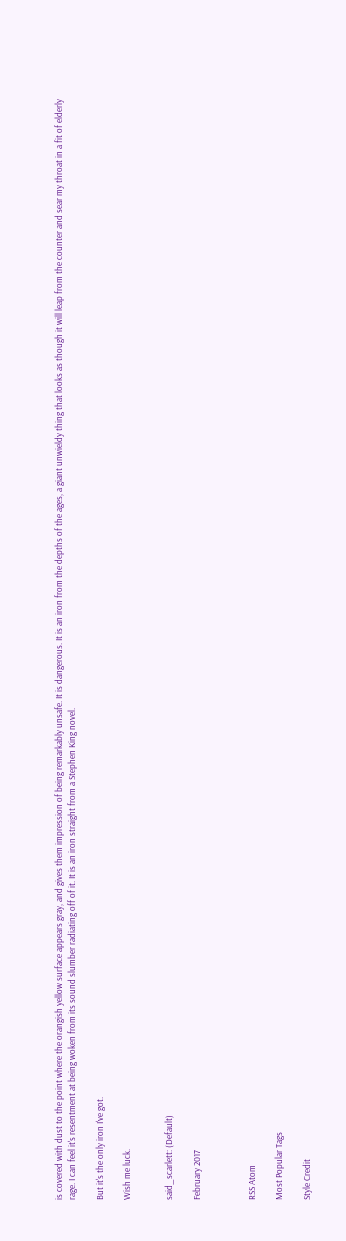is covered with dust to the point where the orangish yellow surface appears gray, and gives them impression of being remarkably unsafe. It is dangerous. It is an iron from the depths of the ages, a giant unwieldy thing that looks as though it will leap from the counter and sear my throat in a fit of elderly rage. I can feel it's resentment at being woken from its sound slumber radiating off of it. It is an iron straight from a Stephen King novel.

But it's the only iron I've got.

Wish me luck.


said_scarlett: (Default)

February 2017



RSS Atom

Most Popular Tags

Style Credit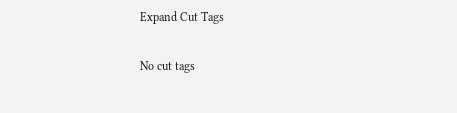Expand Cut Tags

No cut tags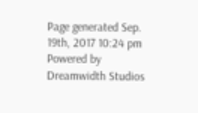Page generated Sep. 19th, 2017 10:24 pm
Powered by Dreamwidth Studios